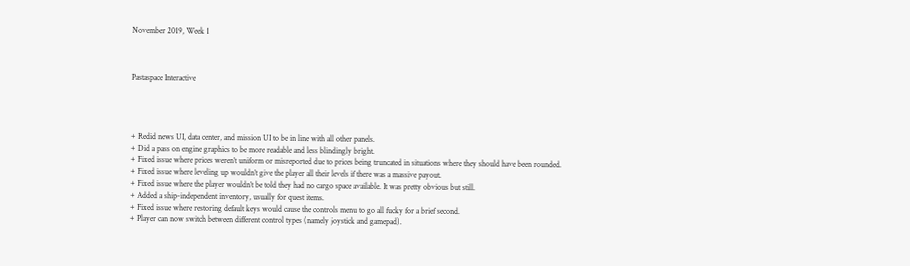November 2019, Week 1



Pastaspace Interactive




+ Redid news UI, data center, and mission UI to be in line with all other panels.
+ Did a pass on engine graphics to be more readable and less blindingly bright.
+ Fixed issue where prices weren’t uniform or misreported due to prices being truncated in situations where they should have been rounded.
+ Fixed issue where leveling up wouldn’t give the player all their levels if there was a massive payout.
+ Fixed issue where the player wouldn’t be told they had no cargo space available. It was pretty obvious but still.
+ Added a ship-independent inventory, usually for quest items.
+ Fixed issue where restoring default keys would cause the controls menu to go all fucky for a brief second.
+ Player can now switch between different control types (namely joystick and gamepad).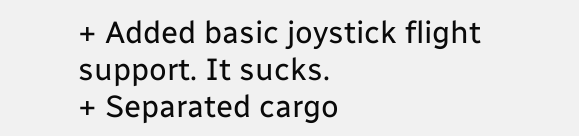+ Added basic joystick flight support. It sucks.
+ Separated cargo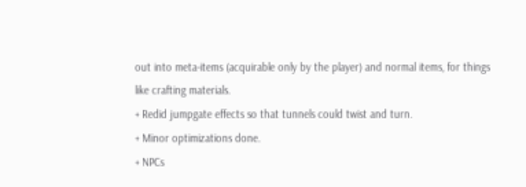out into meta-items (acquirable only by the player) and normal items, for things like crafting materials.
+ Redid jumpgate effects so that tunnels could twist and turn.
+ Minor optimizations done.
+ NPCs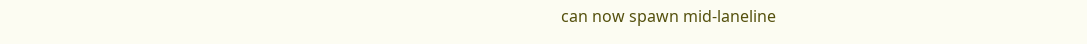can now spawn mid-laneline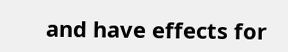and have effects for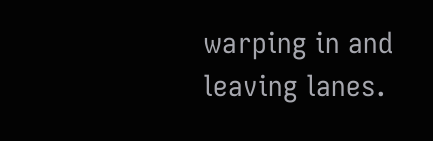warping in and leaving lanes.